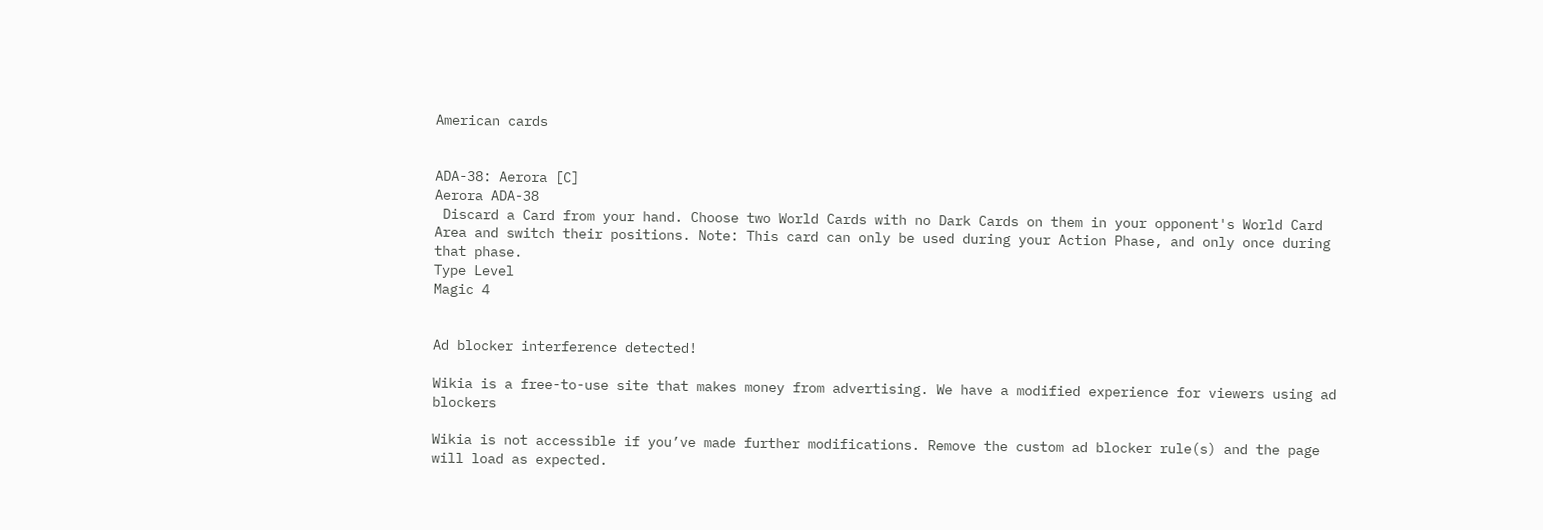American cards


ADA-38: Aerora [C]
Aerora ADA-38
 Discard a Card from your hand. Choose two World Cards with no Dark Cards on them in your opponent's World Card Area and switch their positions. Note: This card can only be used during your Action Phase, and only once during that phase.
Type Level
Magic 4


Ad blocker interference detected!

Wikia is a free-to-use site that makes money from advertising. We have a modified experience for viewers using ad blockers

Wikia is not accessible if you’ve made further modifications. Remove the custom ad blocker rule(s) and the page will load as expected.